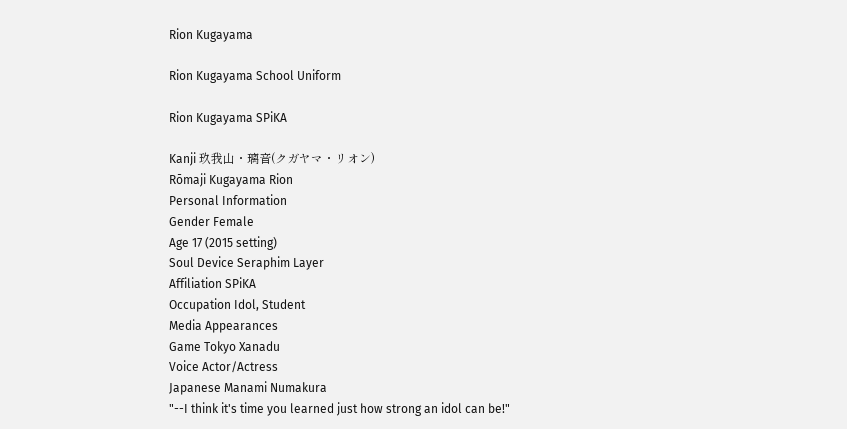Rion Kugayama

Rion Kugayama School Uniform

Rion Kugayama SPiKA

Kanji 玖我山・璃音(クガヤマ・リオン)
Rōmaji Kugayama Rion
Personal Information
Gender Female
Age 17 (2015 setting)
Soul Device Seraphim Layer
Affiliation SPiKA
Occupation Idol, Student
Media Appearances
Game Tokyo Xanadu
Voice Actor/Actress
Japanese Manami Numakura
"--I think it's time you learned just how strong an idol can be!"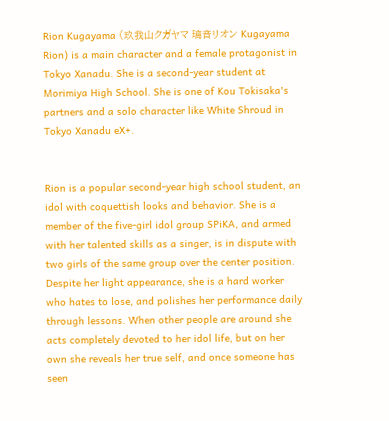Rion Kugayama (玖我山クガヤマ 璃音リオン Kugayama Rion) is a main character and a female protagonist in Tokyo Xanadu. She is a second-year student at Morimiya High School. She is one of Kou Tokisaka's partners and a solo character like White Shroud in Tokyo Xanadu eX+.


Rion is a popular second-year high school student, an idol with coquettish looks and behavior. She is a member of the five-girl idol group SPiKA, and armed with her talented skills as a singer, is in dispute with two girls of the same group over the center position. Despite her light appearance, she is a hard worker who hates to lose, and polishes her performance daily through lessons. When other people are around she acts completely devoted to her idol life, but on her own she reveals her true self, and once someone has seen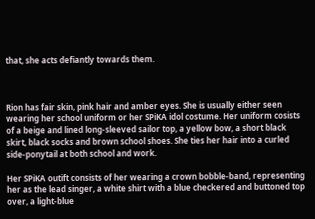that, she acts defiantly towards them.



Rion has fair skin, pink hair and amber eyes. She is usually either seen wearing her school uniform or her SPiKA idol costume. Her uniform cosists of a beige and lined long-sleeved sailor top, a yellow bow, a short black skirt, black socks and brown school shoes. She ties her hair into a curled side-ponytail at both school and work.

Her SPiKA outift consists of her wearing a crown bobble-band, representing her as the lead singer, a white shirt with a blue checkered and buttoned top over, a light-blue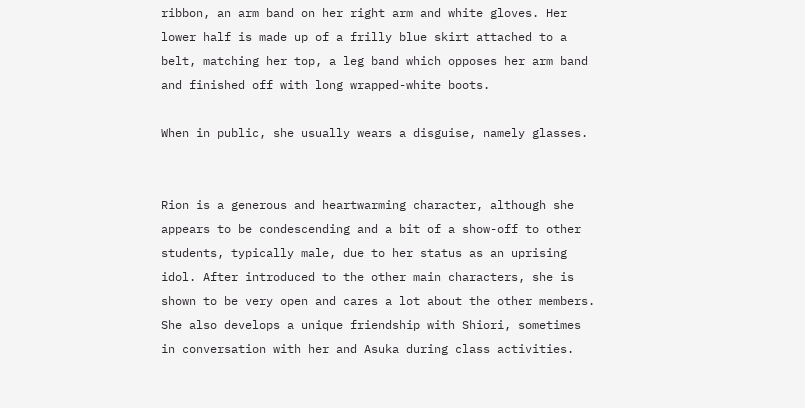ribbon, an arm band on her right arm and white gloves. Her lower half is made up of a frilly blue skirt attached to a belt, matching her top, a leg band which opposes her arm band and finished off with long wrapped-white boots.

When in public, she usually wears a disguise, namely glasses.


Rion is a generous and heartwarming character, although she appears to be condescending and a bit of a show-off to other students, typically male, due to her status as an uprising idol. After introduced to the other main characters, she is shown to be very open and cares a lot about the other members. She also develops a unique friendship with Shiori, sometimes in conversation with her and Asuka during class activities.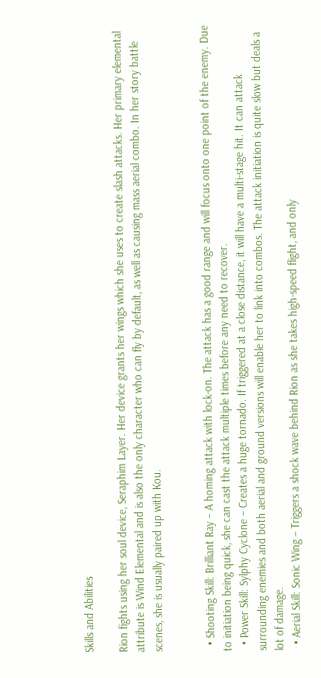Skills and Abilities

Rion fights using her soul device, Seraphim Layer. Her device grants her wings which she uses to create slash attacks. Her primary elemental attribute is Wind Elemental and is also the only character who can fly by default, as well as causing mass aerial combo. In her story battle scenes, she is usually paired up with Kou.


  • Shooting Skill: Brilliant Ray – A homing attack with lock-on. The attack has a good range and will focus onto one point of the enemy. Due to initiation being quick, she can cast the attack multiple times before any need to recover.
  • Power Skill: Sylphy Cyclone – Creates a huge tornado. If triggered at a close distance, it will have a multi-stage hit. It can attack surrounding enemies and both aerial and ground versions will enable her to link into combos. The attack initiation is quite slow but deals a lot of damage.
  • Aerial Skill: Sonic Wing – Triggers a shock wave behind Rion as she takes high-speed flight, and only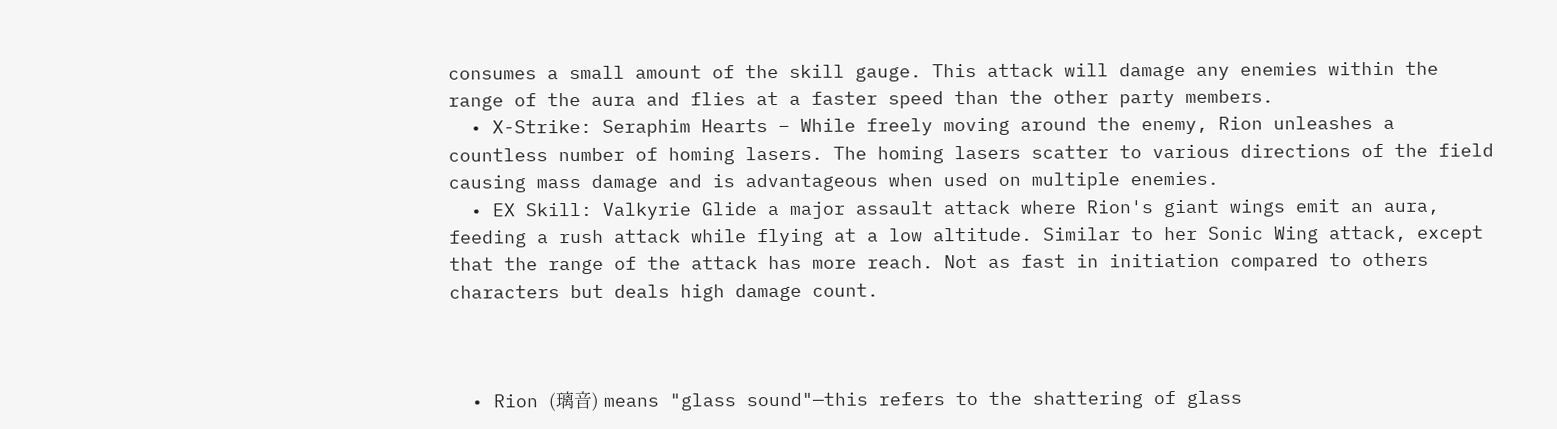consumes a small amount of the skill gauge. This attack will damage any enemies within the range of the aura and flies at a faster speed than the other party members.
  • X-Strike: Seraphim Hearts – While freely moving around the enemy, Rion unleashes a countless number of homing lasers. The homing lasers scatter to various directions of the field causing mass damage and is advantageous when used on multiple enemies.
  • EX Skill: Valkyrie Glide a major assault attack where Rion's giant wings emit an aura, feeding a rush attack while flying at a low altitude. Similar to her Sonic Wing attack, except that the range of the attack has more reach. Not as fast in initiation compared to others characters but deals high damage count.



  • Rion (璃音) means "glass sound"—this refers to the shattering of glass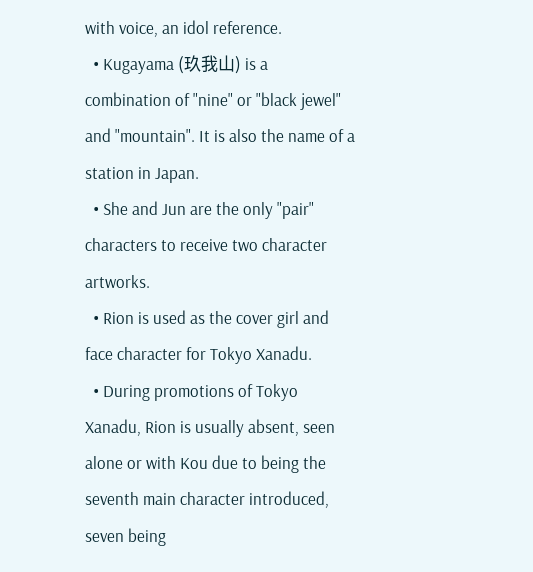with voice, an idol reference.
  • Kugayama (玖我山) is a combination of "nine" or "black jewel" and "mountain". It is also the name of a station in Japan.
  • She and Jun are the only "pair" characters to receive two character artworks.
  • Rion is used as the cover girl and face character for Tokyo Xanadu.
  • During promotions of Tokyo Xanadu, Rion is usually absent, seen alone or with Kou due to being the seventh main character introduced, seven being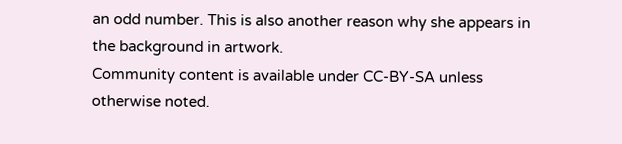an odd number. This is also another reason why she appears in the background in artwork.
Community content is available under CC-BY-SA unless otherwise noted.